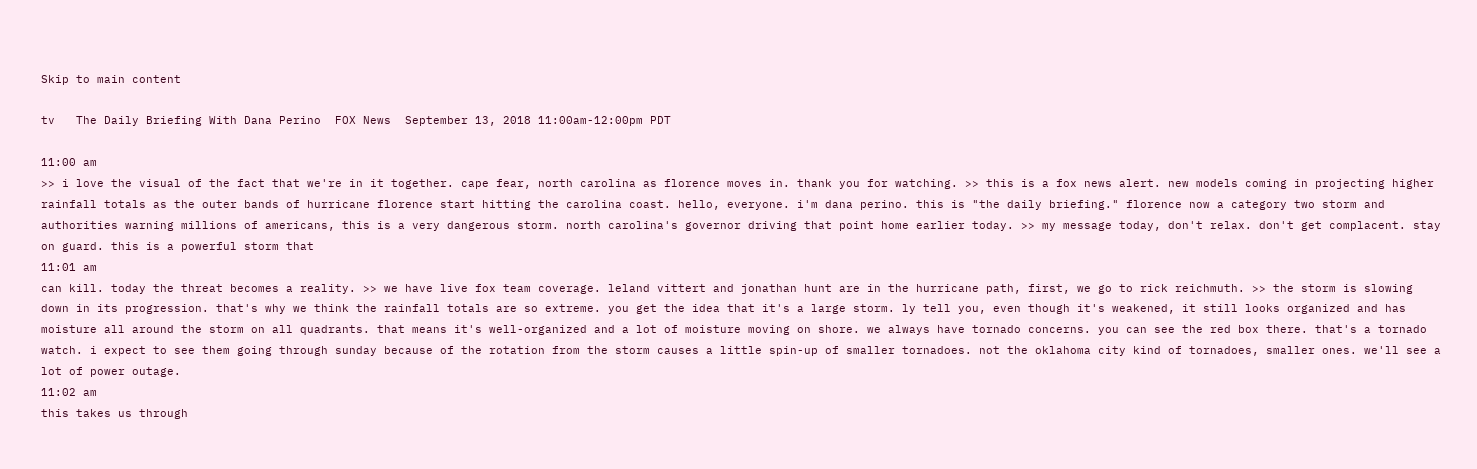Skip to main content

tv   The Daily Briefing With Dana Perino  FOX News  September 13, 2018 11:00am-12:00pm PDT

11:00 am
>> i love the visual of the fact that we're in it together. cape fear, north carolina as florence moves in. thank you for watching. >> this is a fox news alert. new models coming in projecting higher rainfall totals as the outer bands of hurricane florence start hitting the carolina coast. hello, everyone. i'm dana perino. this is "the daily briefing." florence now a category two storm and authorities warning millions of americans, this is a very dangerous storm. north carolina's governor driving that point home earlier today. >> my message today, don't relax. don't get complacent. stay on guard. this is a powerful storm that
11:01 am
can kill. today the threat becomes a reality. >> we have live fox team coverage. leland vittert and jonathan hunt are in the hurricane path, first, we go to rick reichmuth. >> the storm is slowing down in its progression. that's why we think the rainfall totals are so extreme. you get the idea that it's a large storm. ly tell you, even though it's weakened, it still looks organized and has moisture all around the storm on all quadrants. that means it's well-organized and a lot of moisture moving on shore. we always have tornado concerns. you can see the red box there. that's a tornado watch. i expect to see them going through sunday because of the rotation from the storm causes a little spin-up of smaller tornadoes. not the oklahoma city kind of tornadoes, smaller ones. we'll see a lot of power outage.
11:02 am
this takes us through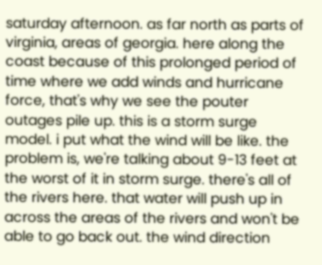saturday afternoon. as far north as parts of virginia, areas of georgia. here along the coast because of this prolonged period of time where we add winds and hurricane force, that's why we see the pouter outages pile up. this is a storm surge model. i put what the wind will be like. the problem is, we're talking about 9-13 feet at the worst of it in storm surge. there's all of the rivers here. that water will push up in across the areas of the rivers and won't be able to go back out. the wind direction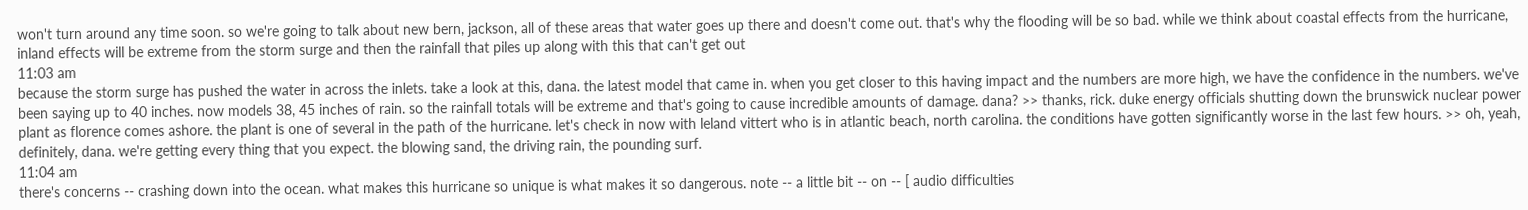won't turn around any time soon. so we're going to talk about new bern, jackson, all of these areas that water goes up there and doesn't come out. that's why the flooding will be so bad. while we think about coastal effects from the hurricane, inland effects will be extreme from the storm surge and then the rainfall that piles up along with this that can't get out
11:03 am
because the storm surge has pushed the water in across the inlets. take a look at this, dana. the latest model that came in. when you get closer to this having impact and the numbers are more high, we have the confidence in the numbers. we've been saying up to 40 inches. now models 38, 45 inches of rain. so the rainfall totals will be extreme and that's going to cause incredible amounts of damage. dana? >> thanks, rick. duke energy officials shutting down the brunswick nuclear power plant as florence comes ashore. the plant is one of several in the path of the hurricane. let's check in now with leland vittert who is in atlantic beach, north carolina. the conditions have gotten significantly worse in the last few hours. >> oh, yeah, definitely, dana. we're getting every thing that you expect. the blowing sand, the driving rain, the pounding surf.
11:04 am
there's concerns -- crashing down into the ocean. what makes this hurricane so unique is what makes it so dangerous. note -- a little bit -- on -- [ audio difficulties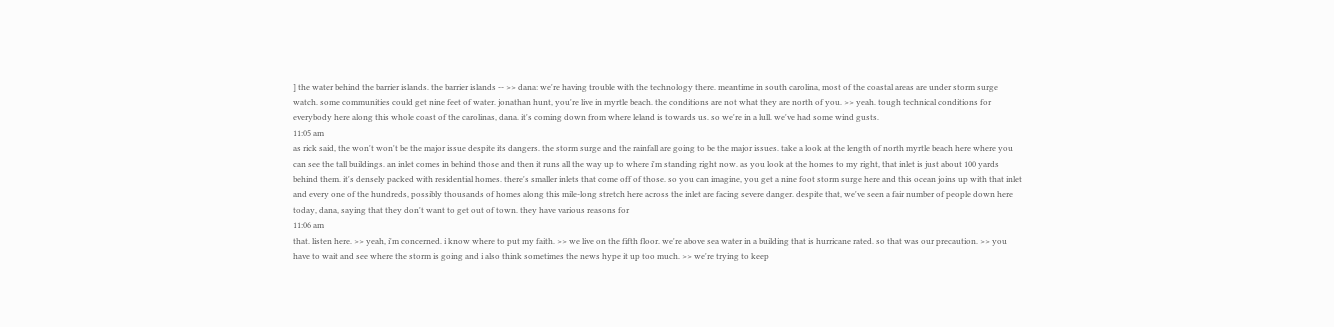] the water behind the barrier islands. the barrier islands -- >> dana: we're having trouble with the technology there. meantime in south carolina, most of the coastal areas are under storm surge watch. some communities could get nine feet of water. jonathan hunt, you're live in myrtle beach. the conditions are not what they are north of you. >> yeah. tough technical conditions for everybody here along this whole coast of the carolinas, dana. it's coming down from where leland is towards us. so we're in a lull. we've had some wind gusts.
11:05 am
as rick said, the won't won't be the major issue despite its dangers. the storm surge and the rainfall are going to be the major issues. take a look at the length of north myrtle beach here where you can see the tall buildings. an inlet comes in behind those and then it runs all the way up to where i'm standing right now. as you look at the homes to my right, that inlet is just about 100 yards behind them. it's densely packed with residential homes. there's smaller inlets that come off of those. so you can imagine, you get a nine foot storm surge here and this ocean joins up with that inlet and every one of the hundreds, possibly thousands of homes along this mile-long stretch here across the inlet are facing severe danger. despite that, we've seen a fair number of people down here today, dana, saying that they don't want to get out of town. they have various reasons for
11:06 am
that. listen here. >> yeah, i'm concerned. i know where to put my faith. >> we live on the fifth floor. we're above sea water in a building that is hurricane rated. so that was our precaution. >> you have to wait and see where the storm is going and i also think sometimes the news hype it up too much. >> we're trying to keep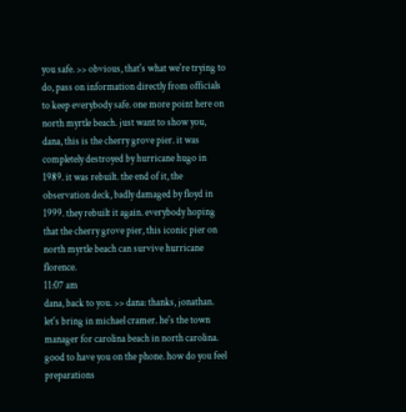you safe. >> obvious, that's what we're trying to do, pass on information directly from officials to keep everybody safe. one more point here on north myrtle beach. just want to show you, dana, this is the cherry grove pier. it was completely destroyed by hurricane hugo in 1989. it was rebuilt. the end of it, the observation deck, badly damaged by floyd in 1999. they rebuilt it again. everybody hoping that the cherry grove pier, this iconic pier on north myrtle beach can survive hurricane florence.
11:07 am
dana, back to you. >> dana: thanks, jonathan. let's bring in michael cramer. he's the town manager for carolina beach in north carolina. good to have you on the phone. how do you feel preparations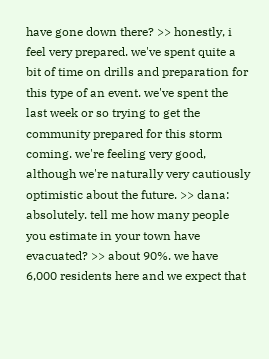have gone down there? >> honestly, i feel very prepared. we've spent quite a bit of time on drills and preparation for this type of an event. we've spent the last week or so trying to get the community prepared for this storm coming. we're feeling very good, although we're naturally very cautiously optimistic about the future. >> dana: absolutely. tell me how many people you estimate in your town have evacuated? >> about 90%. we have 6,000 residents here and we expect that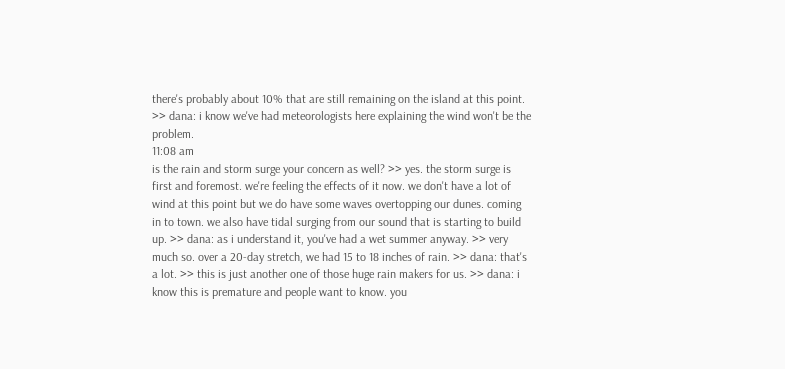there's probably about 10% that are still remaining on the island at this point. >> dana: i know we've had meteorologists here explaining the wind won't be the problem.
11:08 am
is the rain and storm surge your concern as well? >> yes. the storm surge is first and foremost. we're feeling the effects of it now. we don't have a lot of wind at this point but we do have some waves overtopping our dunes. coming in to town. we also have tidal surging from our sound that is starting to build up. >> dana: as i understand it, you've had a wet summer anyway. >> very much so. over a 20-day stretch, we had 15 to 18 inches of rain. >> dana: that's a lot. >> this is just another one of those huge rain makers for us. >> dana: i know this is premature and people want to know. you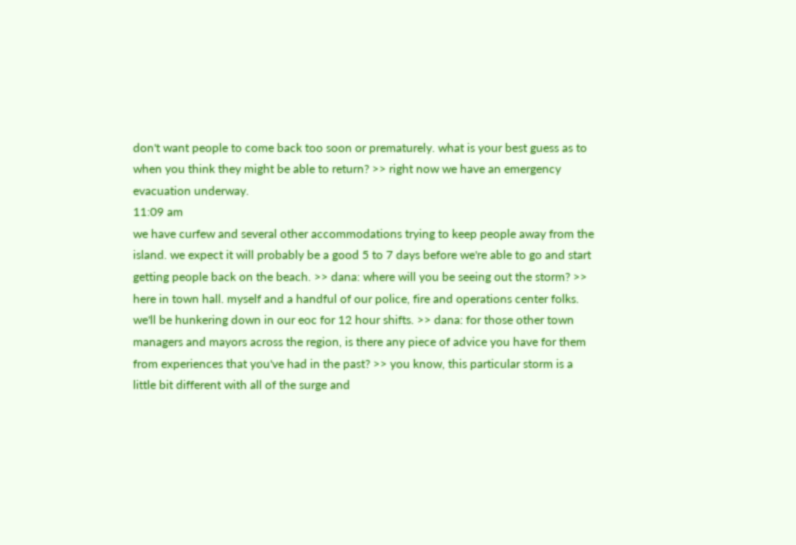don't want people to come back too soon or prematurely. what is your best guess as to when you think they might be able to return? >> right now we have an emergency evacuation underway.
11:09 am
we have curfew and several other accommodations trying to keep people away from the island. we expect it will probably be a good 5 to 7 days before we're able to go and start getting people back on the beach. >> dana: where will you be seeing out the storm? >> here in town hall. myself and a handful of our police, fire and operations center folks. we'll be hunkering down in our eoc for 12 hour shifts. >> dana: for those other town managers and mayors across the region, is there any piece of advice you have for them from experiences that you've had in the past? >> you know, this particular storm is a little bit different with all of the surge and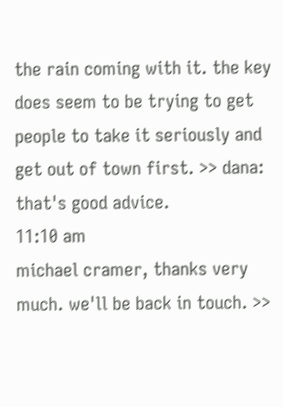the rain coming with it. the key does seem to be trying to get people to take it seriously and get out of town first. >> dana: that's good advice.
11:10 am
michael cramer, thanks very much. we'll be back in touch. >>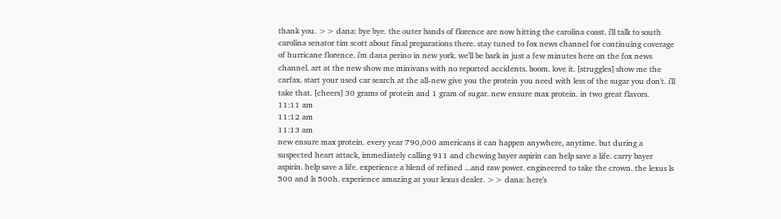thank you. >> dana: bye bye. the outer bands of florence are now hitting the carolina coast. i'll talk to south carolina senator tim scott about final preparations there. stay tuned to fox news channel for continuing coverage of hurricane florence. i'm dana perino in new york. we'll be bark in just a few minutes here on the fox news channel. art at the new show me minivans with no reported accidents. boom. love it. [struggles] show me the carfax. start your used car search at the all-new give you the protein you need with less of the sugar you don't. i'll take that. [cheers] 30 grams of protein and 1 gram of sugar. new ensure max protein. in two great flavors.
11:11 am
11:12 am
11:13 am
new ensure max protein. every year 790,000 americans it can happen anywhere, anytime. but during a suspected heart attack, immediately calling 911 and chewing bayer aspirin can help save a life. carry bayer aspirin. help save a life. experience a blend of refined ...and raw power. engineered to take the crown. the lexus ls 500 and ls 500h. experience amazing at your lexus dealer. >> dana: here's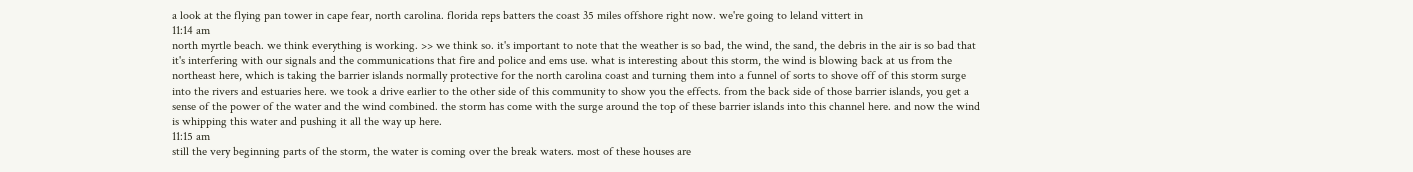a look at the flying pan tower in cape fear, north carolina. florida reps batters the coast 35 miles offshore right now. we're going to leland vittert in
11:14 am
north myrtle beach. we think everything is working. >> we think so. it's important to note that the weather is so bad, the wind, the sand, the debris in the air is so bad that it's interfering with our signals and the communications that fire and police and ems use. what is interesting about this storm, the wind is blowing back at us from the northeast here, which is taking the barrier islands normally protective for the north carolina coast and turning them into a funnel of sorts to shove off of this storm surge into the rivers and estuaries here. we took a drive earlier to the other side of this community to show you the effects. from the back side of those barrier islands, you get a sense of the power of the water and the wind combined. the storm has come with the surge around the top of these barrier islands into this channel here. and now the wind is whipping this water and pushing it all the way up here.
11:15 am
still the very beginning parts of the storm, the water is coming over the break waters. most of these houses are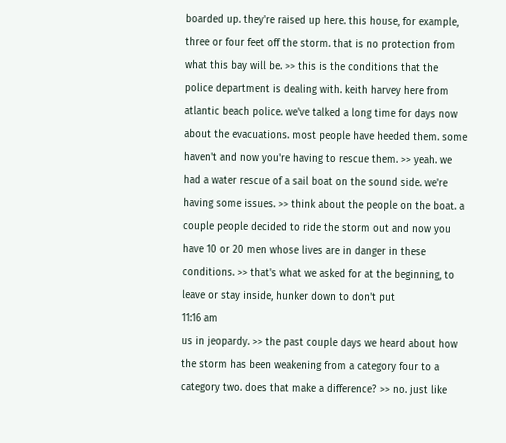boarded up. they're raised up here. this house, for example, three or four feet off the storm. that is no protection from what this bay will be. >> this is the conditions that the police department is dealing with. keith harvey here from atlantic beach police. we've talked a long time for days now about the evacuations. most people have heeded them. some haven't and now you're having to rescue them. >> yeah. we had a water rescue of a sail boat on the sound side. we're having some issues. >> think about the people on the boat. a couple people decided to ride the storm out and now you have 10 or 20 men whose lives are in danger in these conditions. >> that's what we asked for at the beginning, to leave or stay inside, hunker down to don't put
11:16 am
us in jeopardy. >> the past couple days we heard about how the storm has been weakening from a category four to a category two. does that make a difference? >> no. just like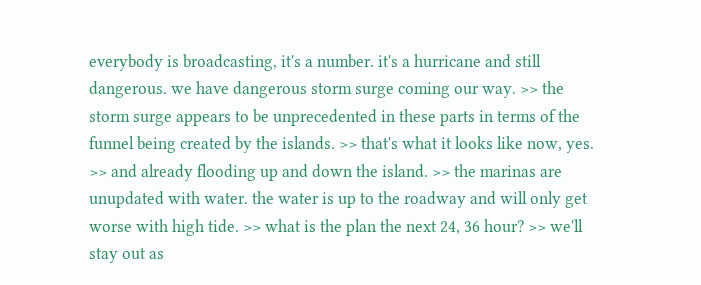everybody is broadcasting, it's a number. it's a hurricane and still dangerous. we have dangerous storm surge coming our way. >> the storm surge appears to be unprecedented in these parts in terms of the funnel being created by the islands. >> that's what it looks like now, yes. >> and already flooding up and down the island. >> the marinas are unupdated with water. the water is up to the roadway and will only get worse with high tide. >> what is the plan the next 24, 36 hour? >> we'll stay out as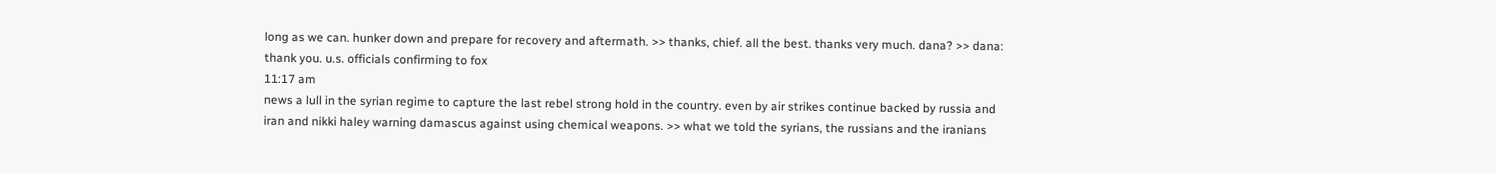long as we can. hunker down and prepare for recovery and aftermath. >> thanks, chief. all the best. thanks very much. dana? >> dana: thank you. u.s. officials confirming to fox
11:17 am
news a lull in the syrian regime to capture the last rebel strong hold in the country. even by air strikes continue backed by russia and iran and nikki haley warning damascus against using chemical weapons. >> what we told the syrians, the russians and the iranians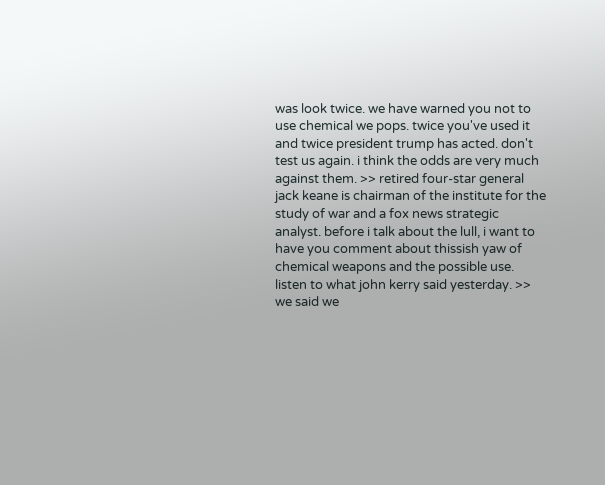was look twice. we have warned you not to use chemical we pops. twice you've used it and twice president trump has acted. don't test us again. i think the odds are very much against them. >> retired four-star general jack keane is chairman of the institute for the study of war and a fox news strategic analyst. before i talk about the lull, i want to have you comment about thissish yaw of chemical weapons and the possible use. listen to what john kerry said yesterday. >> we said we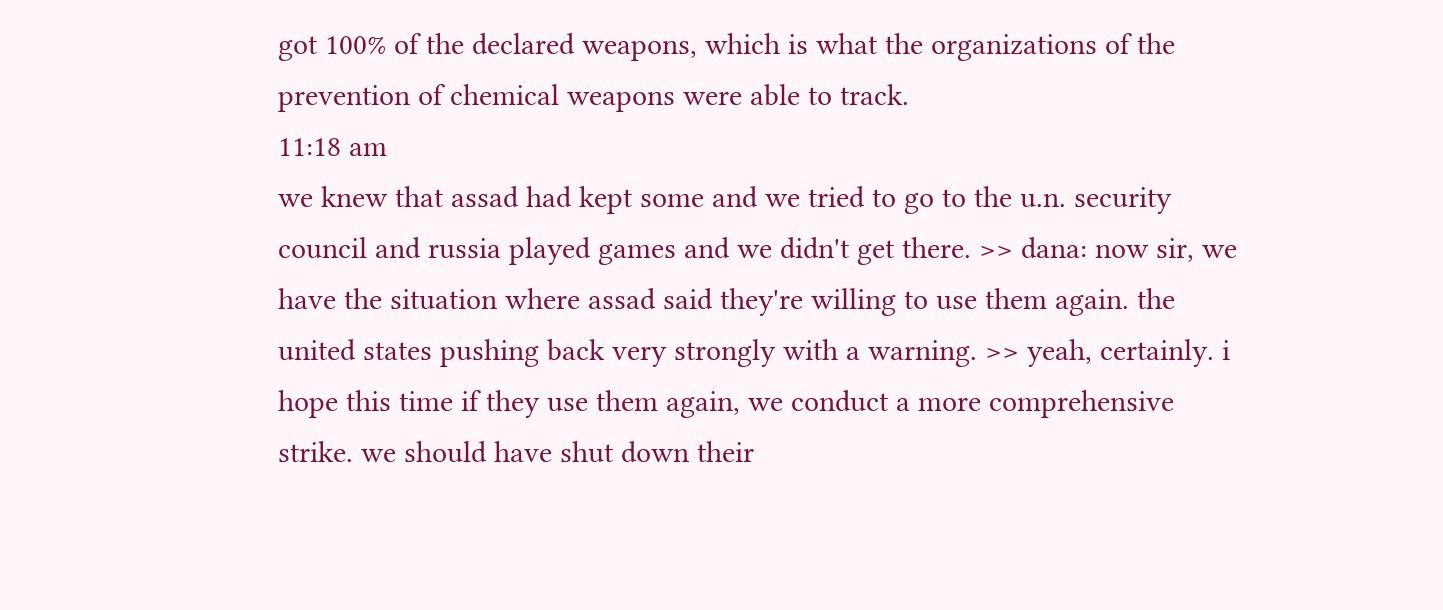got 100% of the declared weapons, which is what the organizations of the prevention of chemical weapons were able to track.
11:18 am
we knew that assad had kept some and we tried to go to the u.n. security council and russia played games and we didn't get there. >> dana: now sir, we have the situation where assad said they're willing to use them again. the united states pushing back very strongly with a warning. >> yeah, certainly. i hope this time if they use them again, we conduct a more comprehensive strike. we should have shut down their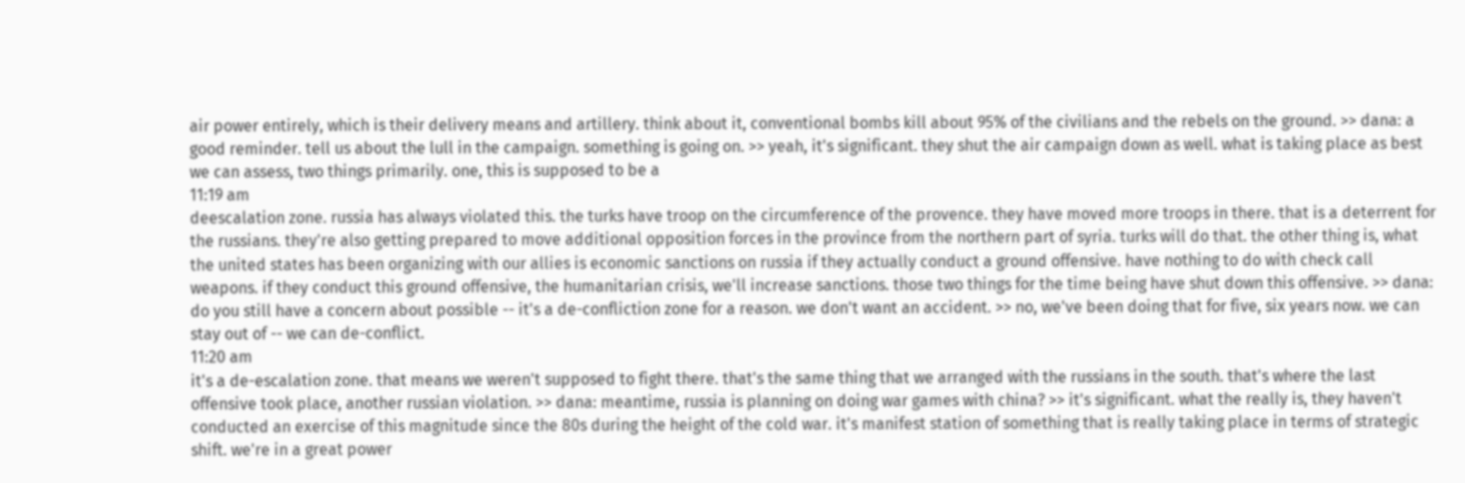air power entirely, which is their delivery means and artillery. think about it, conventional bombs kill about 95% of the civilians and the rebels on the ground. >> dana: a good reminder. tell us about the lull in the campaign. something is going on. >> yeah, it's significant. they shut the air campaign down as well. what is taking place as best we can assess, two things primarily. one, this is supposed to be a
11:19 am
deescalation zone. russia has always violated this. the turks have troop on the circumference of the provence. they have moved more troops in there. that is a deterrent for the russians. they're also getting prepared to move additional opposition forces in the province from the northern part of syria. turks will do that. the other thing is, what the united states has been organizing with our allies is economic sanctions on russia if they actually conduct a ground offensive. have nothing to do with check call weapons. if they conduct this ground offensive, the humanitarian crisis, we'll increase sanctions. those two things for the time being have shut down this offensive. >> dana: do you still have a concern about possible -- it's a de-confliction zone for a reason. we don't want an accident. >> no, we've been doing that for five, six years now. we can stay out of -- we can de-conflict.
11:20 am
it's a de-escalation zone. that means we weren't supposed to fight there. that's the same thing that we arranged with the russians in the south. that's where the last offensive took place, another russian violation. >> dana: meantime, russia is planning on doing war games with china? >> it's significant. what the really is, they haven't conducted an exercise of this magnitude since the 80s during the height of the cold war. it's manifest station of something that is really taking place in terms of strategic shift. we're in a great power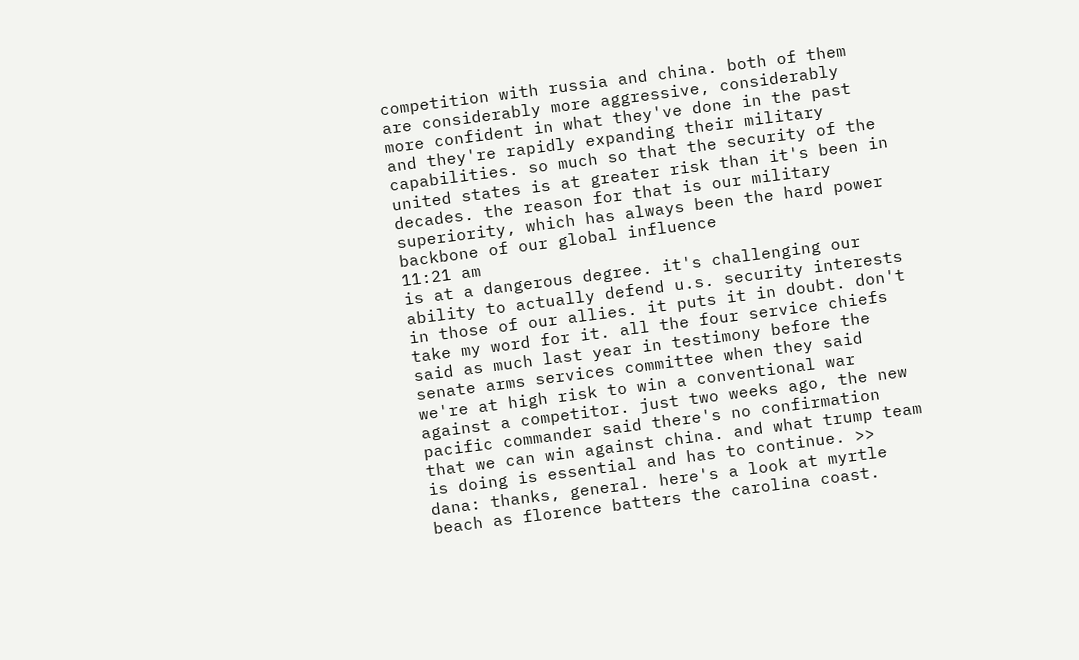competition with russia and china. both of them are considerably more aggressive, considerably more confident in what they've done in the past and they're rapidly expanding their military capabilities. so much so that the security of the united states is at greater risk than it's been in decades. the reason for that is our military superiority, which has always been the hard power backbone of our global influence
11:21 am
is at a dangerous degree. it's challenging our ability to actually defend u.s. security interests in those of our allies. it puts it in doubt. don't take my word for it. all the four service chiefs said as much last year in testimony before the senate arms services committee when they said we're at high risk to win a conventional war against a competitor. just two weeks ago, the new pacific commander said there's no confirmation that we can win against china. and what trump team is doing is essential and has to continue. >> dana: thanks, general. here's a look at myrtle beach as florence batters the carolina coast.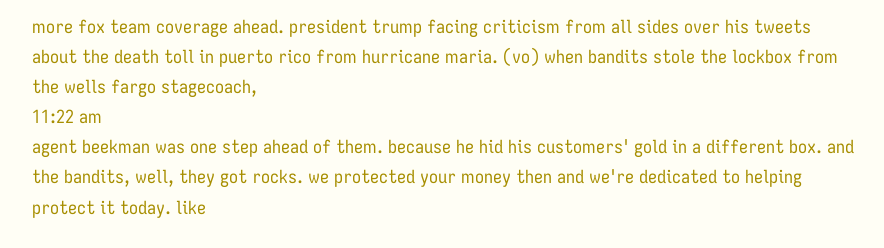more fox team coverage ahead. president trump facing criticism from all sides over his tweets about the death toll in puerto rico from hurricane maria. (vo) when bandits stole the lockbox from the wells fargo stagecoach,
11:22 am
agent beekman was one step ahead of them. because he hid his customers' gold in a different box. and the bandits, well, they got rocks. we protected your money then and we're dedicated to helping protect it today. like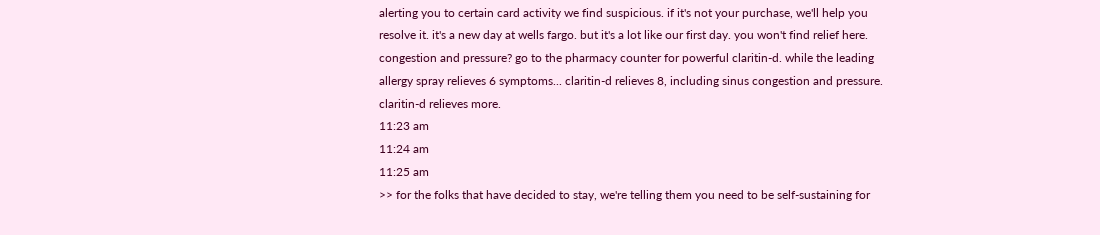alerting you to certain card activity we find suspicious. if it's not your purchase, we'll help you resolve it. it's a new day at wells fargo. but it's a lot like our first day. you won't find relief here. congestion and pressure? go to the pharmacy counter for powerful claritin-d. while the leading allergy spray relieves 6 symptoms... claritin-d relieves 8, including sinus congestion and pressure. claritin-d relieves more.
11:23 am
11:24 am
11:25 am
>> for the folks that have decided to stay, we're telling them you need to be self-sustaining for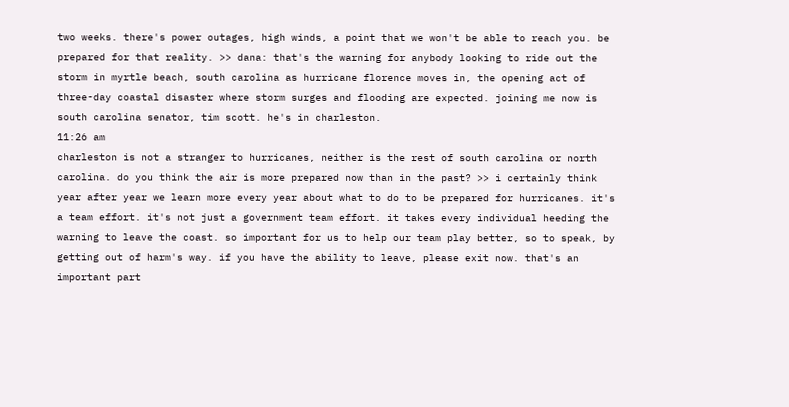two weeks. there's power outages, high winds, a point that we won't be able to reach you. be prepared for that reality. >> dana: that's the warning for anybody looking to ride out the storm in myrtle beach, south carolina as hurricane florence moves in, the opening act of three-day coastal disaster where storm surges and flooding are expected. joining me now is south carolina senator, tim scott. he's in charleston.
11:26 am
charleston is not a stranger to hurricanes, neither is the rest of south carolina or north carolina. do you think the air is more prepared now than in the past? >> i certainly think year after year we learn more every year about what to do to be prepared for hurricanes. it's a team effort. it's not just a government team effort. it takes every individual heeding the warning to leave the coast. so important for us to help our team play better, so to speak, by getting out of harm's way. if you have the ability to leave, please exit now. that's an important part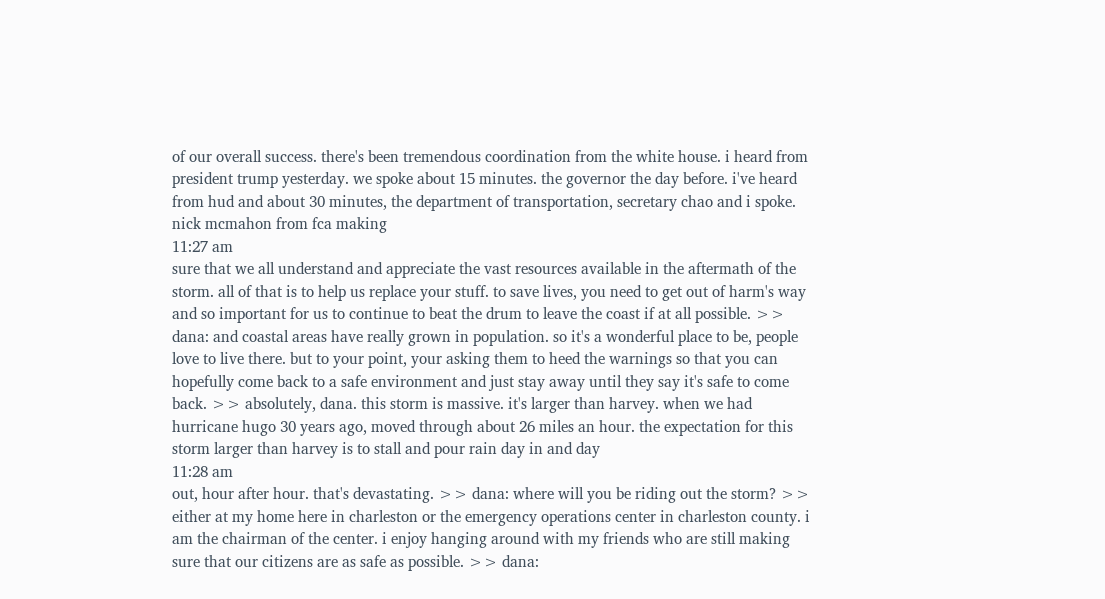of our overall success. there's been tremendous coordination from the white house. i heard from president trump yesterday. we spoke about 15 minutes. the governor the day before. i've heard from hud and about 30 minutes, the department of transportation, secretary chao and i spoke. nick mcmahon from fca making
11:27 am
sure that we all understand and appreciate the vast resources available in the aftermath of the storm. all of that is to help us replace your stuff. to save lives, you need to get out of harm's way and so important for us to continue to beat the drum to leave the coast if at all possible. >> dana: and coastal areas have really grown in population. so it's a wonderful place to be, people love to live there. but to your point, your asking them to heed the warnings so that you can hopefully come back to a safe environment and just stay away until they say it's safe to come back. >> absolutely, dana. this storm is massive. it's larger than harvey. when we had hurricane hugo 30 years ago, moved through about 26 miles an hour. the expectation for this storm larger than harvey is to stall and pour rain day in and day
11:28 am
out, hour after hour. that's devastating. >> dana: where will you be riding out the storm? >> either at my home here in charleston or the emergency operations center in charleston county. i am the chairman of the center. i enjoy hanging around with my friends who are still making sure that our citizens are as safe as possible. >> dana: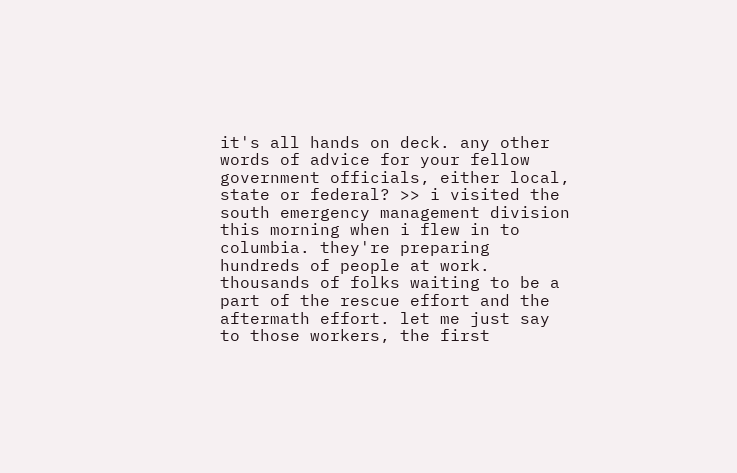it's all hands on deck. any other words of advice for your fellow government officials, either local, state or federal? >> i visited the south emergency management division this morning when i flew in to columbia. they're preparing hundreds of people at work. thousands of folks waiting to be a part of the rescue effort and the aftermath effort. let me just say to those workers, the first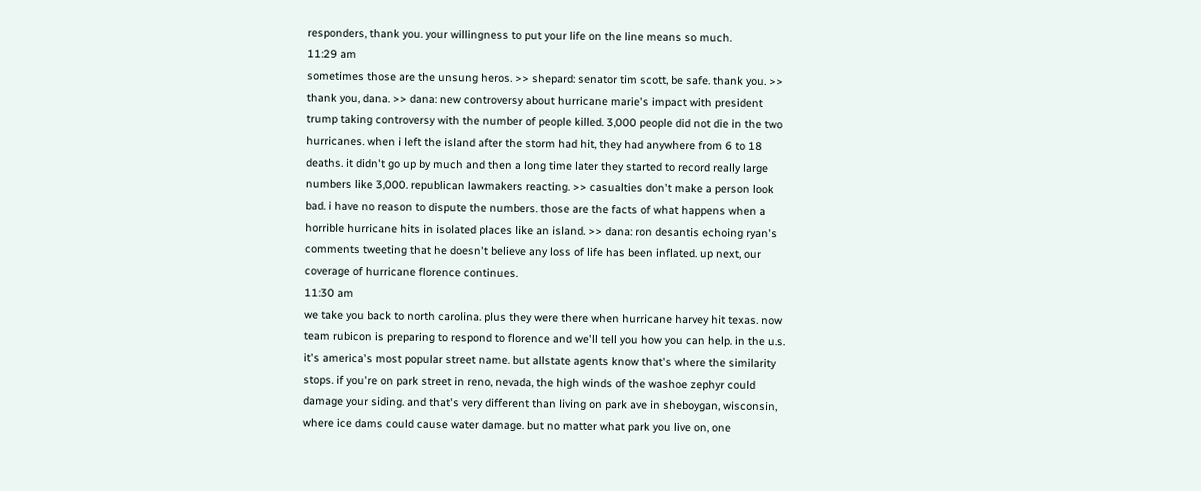responders, thank you. your willingness to put your life on the line means so much.
11:29 am
sometimes those are the unsung heros. >> shepard: senator tim scott, be safe. thank you. >> thank you, dana. >> dana: new controversy about hurricane marie's impact with president trump taking controversy with the number of people killed. 3,000 people did not die in the two hurricanes. when i left the island after the storm had hit, they had anywhere from 6 to 18 deaths. it didn't go up by much and then a long time later they started to record really large numbers like 3,000. republican lawmakers reacting. >> casualties don't make a person look bad. i have no reason to dispute the numbers. those are the facts of what happens when a horrible hurricane hits in isolated places like an island. >> dana: ron desantis echoing ryan's comments tweeting that he doesn't believe any loss of life has been inflated. up next, our coverage of hurricane florence continues.
11:30 am
we take you back to north carolina. plus they were there when hurricane harvey hit texas. now team rubicon is preparing to respond to florence and we'll tell you how you can help. in the u.s. it's america's most popular street name. but allstate agents know that's where the similarity stops. if you're on park street in reno, nevada, the high winds of the washoe zephyr could damage your siding. and that's very different than living on park ave in sheboygan, wisconsin, where ice dams could cause water damage. but no matter what park you live on, one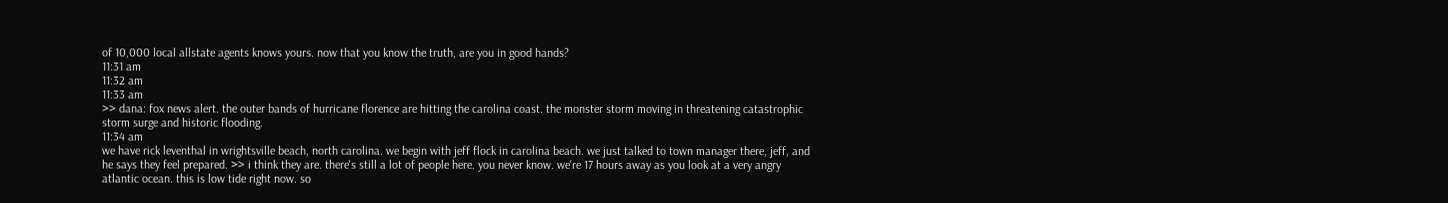of 10,000 local allstate agents knows yours. now that you know the truth, are you in good hands?
11:31 am
11:32 am
11:33 am
>> dana: fox news alert. the outer bands of hurricane florence are hitting the carolina coast. the monster storm moving in threatening catastrophic storm surge and historic flooding.
11:34 am
we have rick leventhal in wrightsville beach, north carolina. we begin with jeff flock in carolina beach. we just talked to town manager there, jeff, and he says they feel prepared. >> i think they are. there's still a lot of people here. you never know. we're 17 hours away as you look at a very angry atlantic ocean. this is low tide right now. so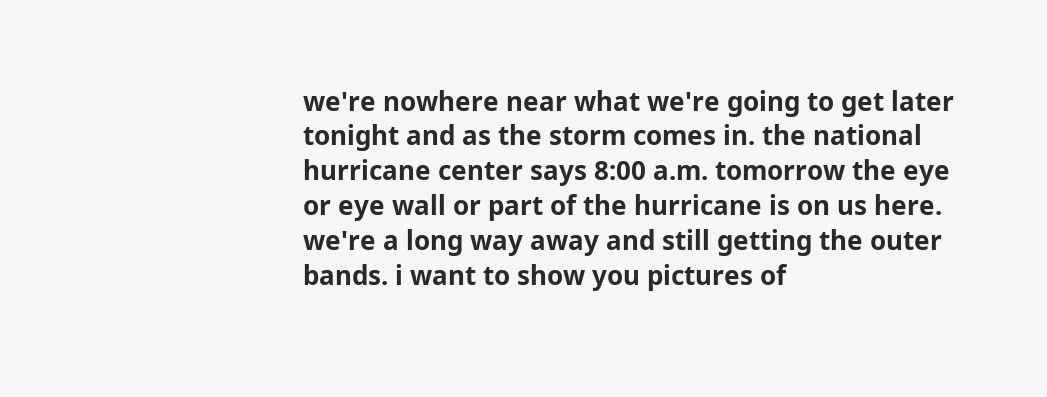we're nowhere near what we're going to get later tonight and as the storm comes in. the national hurricane center says 8:00 a.m. tomorrow the eye or eye wall or part of the hurricane is on us here. we're a long way away and still getting the outer bands. i want to show you pictures of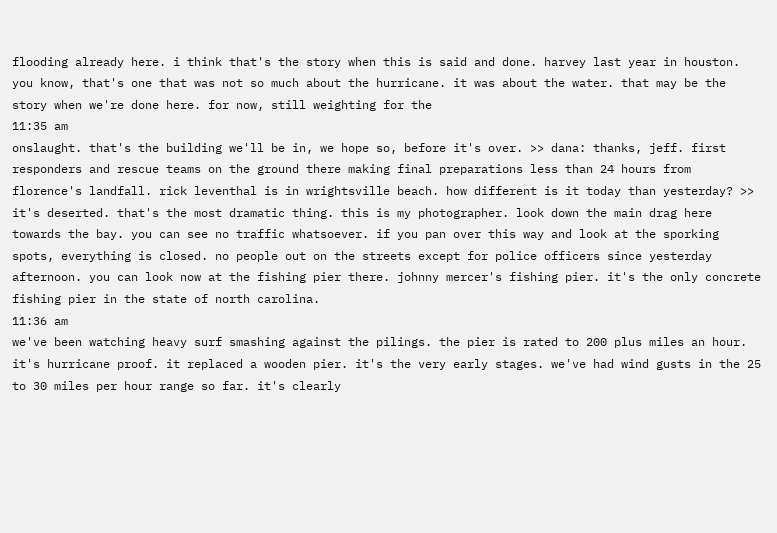flooding already here. i think that's the story when this is said and done. harvey last year in houston. you know, that's one that was not so much about the hurricane. it was about the water. that may be the story when we're done here. for now, still weighting for the
11:35 am
onslaught. that's the building we'll be in, we hope so, before it's over. >> dana: thanks, jeff. first responders and rescue teams on the ground there making final preparations less than 24 hours from florence's landfall. rick leventhal is in wrightsville beach. how different is it today than yesterday? >> it's deserted. that's the most dramatic thing. this is my photographer. look down the main drag here towards the bay. you can see no traffic whatsoever. if you pan over this way and look at the sporking spots, everything is closed. no people out on the streets except for police officers since yesterday afternoon. you can look now at the fishing pier there. johnny mercer's fishing pier. it's the only concrete fishing pier in the state of north carolina.
11:36 am
we've been watching heavy surf smashing against the pilings. the pier is rated to 200 plus miles an hour. it's hurricane proof. it replaced a wooden pier. it's the very early stages. we've had wind gusts in the 25 to 30 miles per hour range so far. it's clearly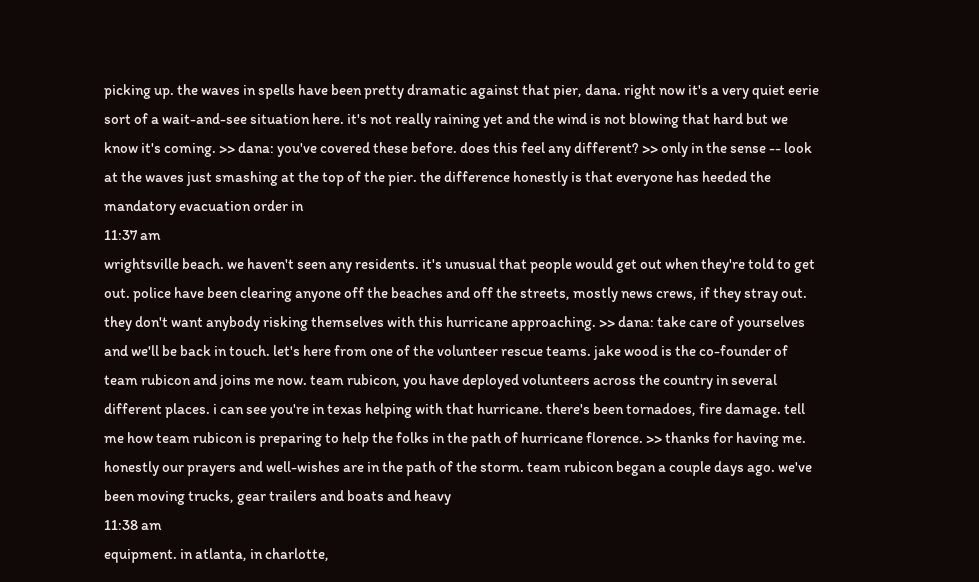picking up. the waves in spells have been pretty dramatic against that pier, dana. right now it's a very quiet eerie sort of a wait-and-see situation here. it's not really raining yet and the wind is not blowing that hard but we know it's coming. >> dana: you've covered these before. does this feel any different? >> only in the sense -- look at the waves just smashing at the top of the pier. the difference honestly is that everyone has heeded the mandatory evacuation order in
11:37 am
wrightsville beach. we haven't seen any residents. it's unusual that people would get out when they're told to get out. police have been clearing anyone off the beaches and off the streets, mostly news crews, if they stray out. they don't want anybody risking themselves with this hurricane approaching. >> dana: take care of yourselves and we'll be back in touch. let's here from one of the volunteer rescue teams. jake wood is the co-founder of team rubicon and joins me now. team rubicon, you have deployed volunteers across the country in several different places. i can see you're in texas helping with that hurricane. there's been tornadoes, fire damage. tell me how team rubicon is preparing to help the folks in the path of hurricane florence. >> thanks for having me. honestly our prayers and well-wishes are in the path of the storm. team rubicon began a couple days ago. we've been moving trucks, gear trailers and boats and heavy
11:38 am
equipment. in atlanta, in charlotte,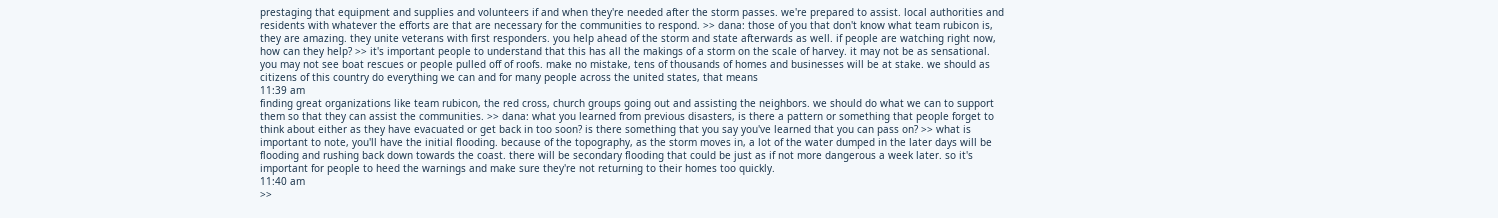prestaging that equipment and supplies and volunteers if and when they're needed after the storm passes. we're prepared to assist. local authorities and residents with whatever the efforts are that are necessary for the communities to respond. >> dana: those of you that don't know what team rubicon is, they are amazing. they unite veterans with first responders. you help ahead of the storm and state afterwards as well. if people are watching right now, how can they help? >> it's important people to understand that this has all the makings of a storm on the scale of harvey. it may not be as sensational. you may not see boat rescues or people pulled off of roofs. make no mistake, tens of thousands of homes and businesses will be at stake. we should as citizens of this country do everything we can and for many people across the united states, that means
11:39 am
finding great organizations like team rubicon, the red cross, church groups going out and assisting the neighbors. we should do what we can to support them so that they can assist the communities. >> dana: what you learned from previous disasters, is there a pattern or something that people forget to think about either as they have evacuated or get back in too soon? is there something that you say you've learned that you can pass on? >> what is important to note, you'll have the initial flooding. because of the topography, as the storm moves in, a lot of the water dumped in the later days will be flooding and rushing back down towards the coast. there will be secondary flooding that could be just as if not more dangerous a week later. so it's important for people to heed the warnings and make sure they're not returning to their homes too quickly.
11:40 am
>>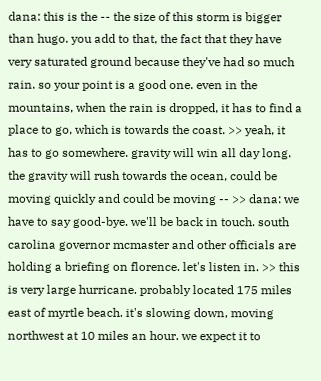dana: this is the -- the size of this storm is bigger than hugo. you add to that, the fact that they have very saturated ground because they've had so much rain. so your point is a good one. even in the mountains, when the rain is dropped, it has to find a place to go, which is towards the coast. >> yeah, it has to go somewhere. gravity will win all day long. the gravity will rush towards the ocean, could be moving quickly and could be moving -- >> dana: we have to say good-bye. we'll be back in touch. south carolina governor mcmaster and other officials are holding a briefing on florence. let's listen in. >> this is very large hurricane. probably located 175 miles east of myrtle beach. it's slowing down, moving northwest at 10 miles an hour. we expect it to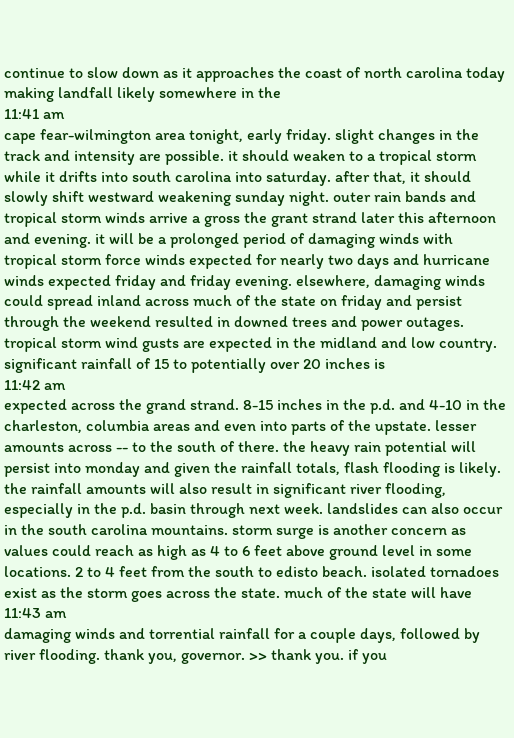continue to slow down as it approaches the coast of north carolina today making landfall likely somewhere in the
11:41 am
cape fear-wilmington area tonight, early friday. slight changes in the track and intensity are possible. it should weaken to a tropical storm while it drifts into south carolina into saturday. after that, it should slowly shift westward weakening sunday night. outer rain bands and tropical storm winds arrive a gross the grant strand later this afternoon and evening. it will be a prolonged period of damaging winds with tropical storm force winds expected for nearly two days and hurricane winds expected friday and friday evening. elsewhere, damaging winds could spread inland across much of the state on friday and persist through the weekend resulted in downed trees and power outages. tropical storm wind gusts are expected in the midland and low country. significant rainfall of 15 to potentially over 20 inches is
11:42 am
expected across the grand strand. 8-15 inches in the p.d. and 4-10 in the charleston, columbia areas and even into parts of the upstate. lesser amounts across -- to the south of there. the heavy rain potential will persist into monday and given the rainfall totals, flash flooding is likely. the rainfall amounts will also result in significant river flooding, especially in the p.d. basin through next week. landslides can also occur in the south carolina mountains. storm surge is another concern as values could reach as high as 4 to 6 feet above ground level in some locations. 2 to 4 feet from the south to edisto beach. isolated tornadoes exist as the storm goes across the state. much of the state will have
11:43 am
damaging winds and torrential rainfall for a couple days, followed by river flooding. thank you, governor. >> thank you. if you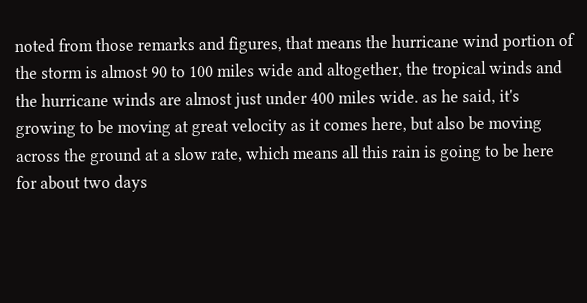noted from those remarks and figures, that means the hurricane wind portion of the storm is almost 90 to 100 miles wide and altogether, the tropical winds and the hurricane winds are almost just under 400 miles wide. as he said, it's growing to be moving at great velocity as it comes here, but also be moving across the ground at a slow rate, which means all this rain is going to be here for about two days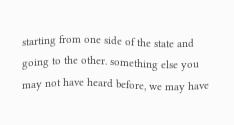starting from one side of the state and going to the other. something else you may not have heard before, we may have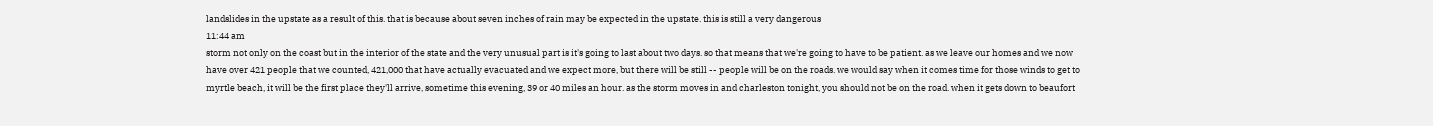landslides in the upstate as a result of this. that is because about seven inches of rain may be expected in the upstate. this is still a very dangerous
11:44 am
storm not only on the coast but in the interior of the state and the very unusual part is it's going to last about two days. so that means that we're going to have to be patient. as we leave our homes and we now have over 421 people that we counted, 421,000 that have actually evacuated and we expect more, but there will be still -- people will be on the roads. we would say when it comes time for those winds to get to myrtle beach, it will be the first place they'll arrive, sometime this evening, 39 or 40 miles an hour. as the storm moves in and charleston tonight, you should not be on the road. when it gets down to beaufort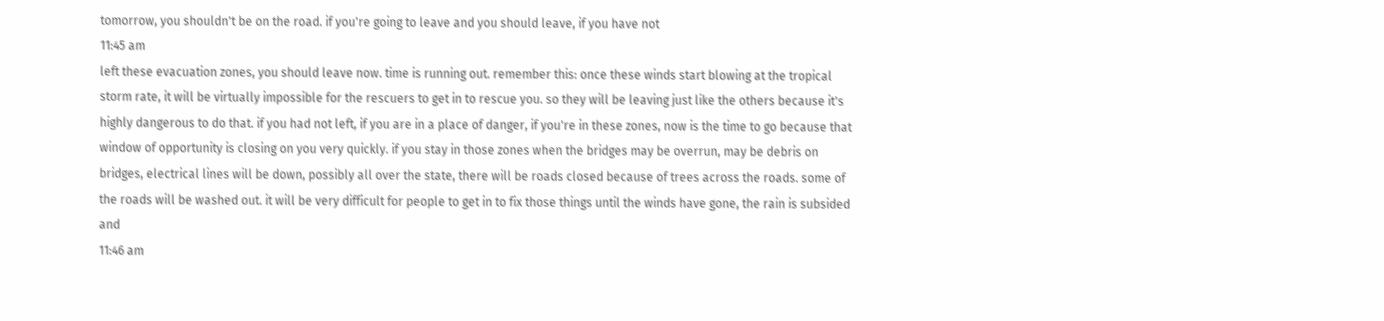tomorrow, you shouldn't be on the road. if you're going to leave and you should leave, if you have not
11:45 am
left these evacuation zones, you should leave now. time is running out. remember this: once these winds start blowing at the tropical storm rate, it will be virtually impossible for the rescuers to get in to rescue you. so they will be leaving just like the others because it's highly dangerous to do that. if you had not left, if you are in a place of danger, if you're in these zones, now is the time to go because that window of opportunity is closing on you very quickly. if you stay in those zones when the bridges may be overrun, may be debris on bridges, electrical lines will be down, possibly all over the state, there will be roads closed because of trees across the roads. some of the roads will be washed out. it will be very difficult for people to get in to fix those things until the winds have gone, the rain is subsided and
11:46 am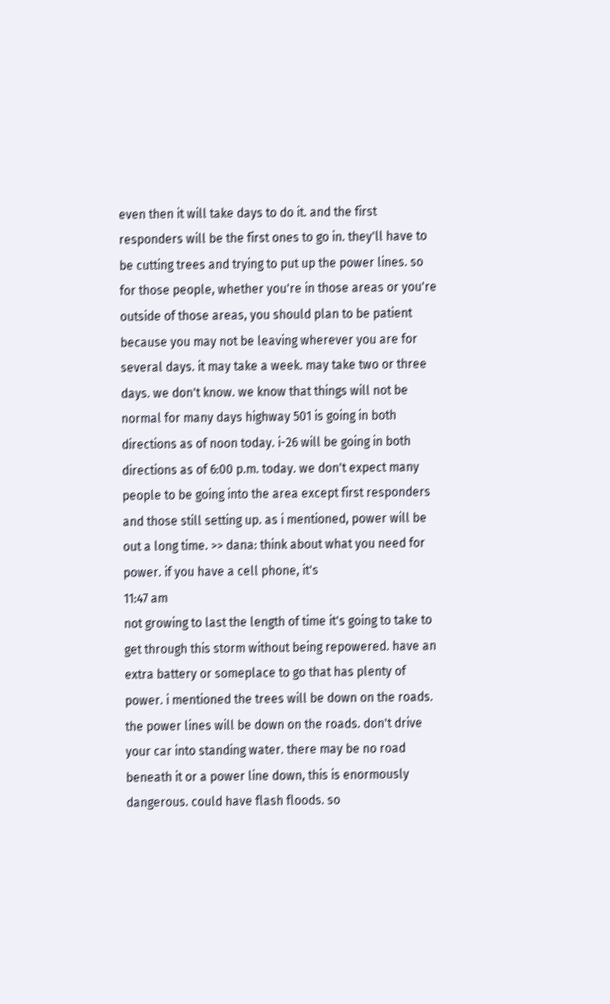even then it will take days to do it. and the first responders will be the first ones to go in. they'll have to be cutting trees and trying to put up the power lines. so for those people, whether you're in those areas or you're outside of those areas, you should plan to be patient because you may not be leaving wherever you are for several days. it may take a week. may take two or three days. we don't know. we know that things will not be normal for many days highway 501 is going in both directions as of noon today. i-26 will be going in both directions as of 6:00 p.m. today. we don't expect many people to be going into the area except first responders and those still setting up. as i mentioned, power will be out a long time. >> dana: think about what you need for power. if you have a cell phone, it's
11:47 am
not growing to last the length of time it's going to take to get through this storm without being repowered. have an extra battery or someplace to go that has plenty of power. i mentioned the trees will be down on the roads. the power lines will be down on the roads. don't drive your car into standing water. there may be no road beneath it or a power line down, this is enormously dangerous. could have flash floods. so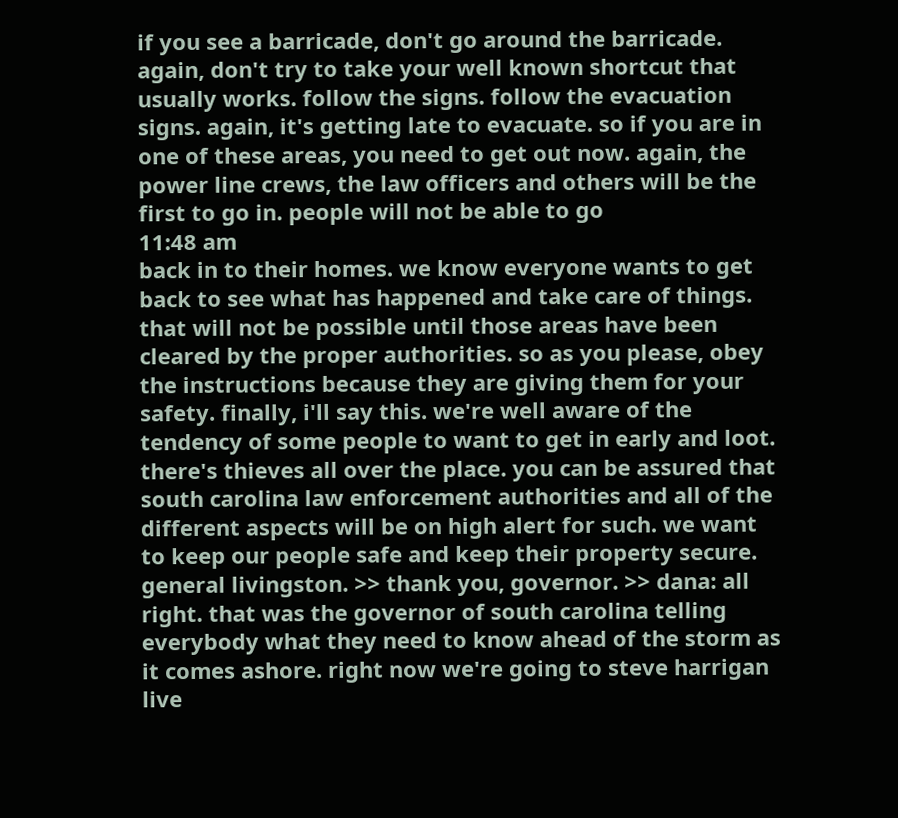if you see a barricade, don't go around the barricade. again, don't try to take your well known shortcut that usually works. follow the signs. follow the evacuation signs. again, it's getting late to evacuate. so if you are in one of these areas, you need to get out now. again, the power line crews, the law officers and others will be the first to go in. people will not be able to go
11:48 am
back in to their homes. we know everyone wants to get back to see what has happened and take care of things. that will not be possible until those areas have been cleared by the proper authorities. so as you please, obey the instructions because they are giving them for your safety. finally, i'll say this. we're well aware of the tendency of some people to want to get in early and loot. there's thieves all over the place. you can be assured that south carolina law enforcement authorities and all of the different aspects will be on high alert for such. we want to keep our people safe and keep their property secure. general livingston. >> thank you, governor. >> dana: all right. that was the governor of south carolina telling everybody what they need to know ahead of the storm as it comes ashore. right now we're going to steve harrigan live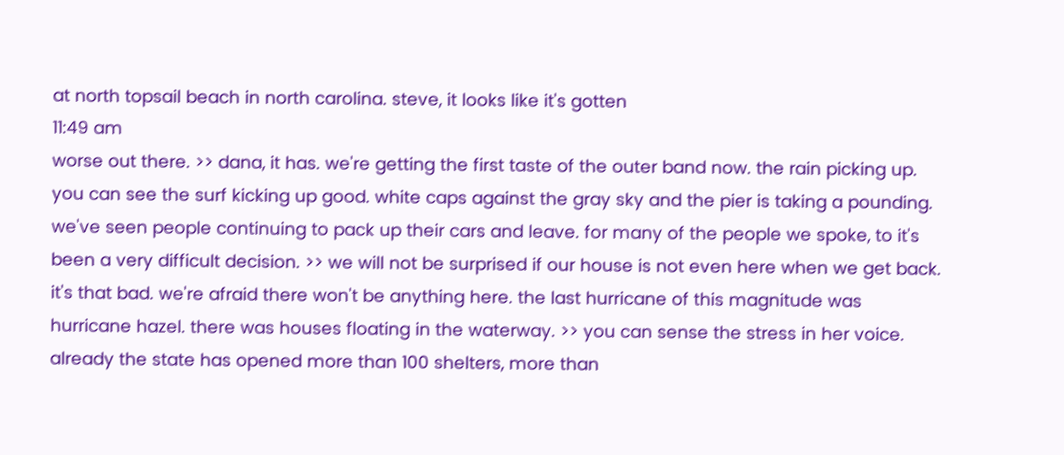at north topsail beach in north carolina. steve, it looks like it's gotten
11:49 am
worse out there. >> dana, it has. we're getting the first taste of the outer band now. the rain picking up. you can see the surf kicking up good. white caps against the gray sky and the pier is taking a pounding. we've seen people continuing to pack up their cars and leave. for many of the people we spoke, to it's been a very difficult decision. >> we will not be surprised if our house is not even here when we get back. it's that bad. we're afraid there won't be anything here. the last hurricane of this magnitude was hurricane hazel. there was houses floating in the waterway. >> you can sense the stress in her voice. already the state has opened more than 100 shelters, more than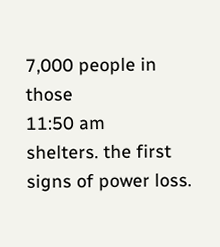7,000 people in those
11:50 am
shelters. the first signs of power loss.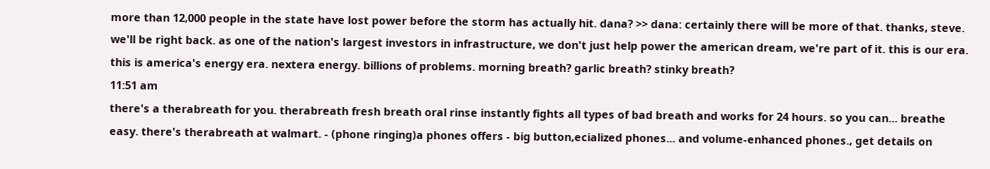more than 12,000 people in the state have lost power before the storm has actually hit. dana? >> dana: certainly there will be more of that. thanks, steve. we'll be right back. as one of the nation's largest investors in infrastructure, we don't just help power the american dream, we're part of it. this is our era. this is america's energy era. nextera energy. billions of problems. morning breath? garlic breath? stinky breath?
11:51 am
there's a therabreath for you. therabreath fresh breath oral rinse instantly fights all types of bad breath and works for 24 hours. so you can... breathe easy. there's therabreath at walmart. - (phone ringing)a phones offers - big button,ecialized phones... and volume-enhanced phones., get details on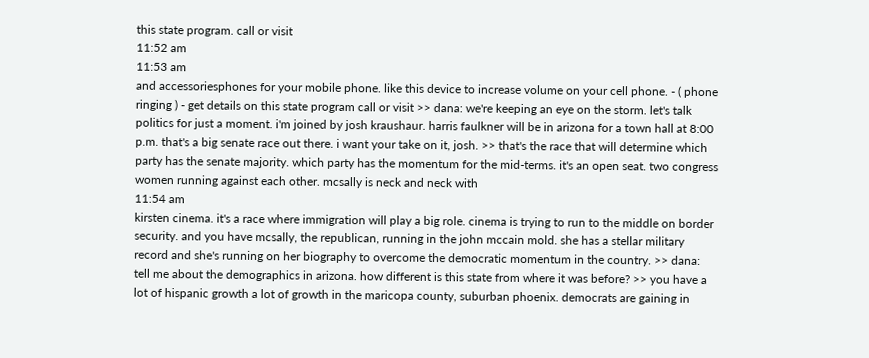this state program. call or visit
11:52 am
11:53 am
and accessoriesphones for your mobile phone. like this device to increase volume on your cell phone. - ( phone ringing ) - get details on this state program call or visit >> dana: we're keeping an eye on the storm. let's talk politics for just a moment. i'm joined by josh kraushaur. harris faulkner will be in arizona for a town hall at 8:00 p.m. that's a big senate race out there. i want your take on it, josh. >> that's the race that will determine which party has the senate majority. which party has the momentum for the mid-terms. it's an open seat. two congress women running against each other. mcsally is neck and neck with
11:54 am
kirsten cinema. it's a race where immigration will play a big role. cinema is trying to run to the middle on border security. and you have mcsally, the republican, running in the john mccain mold. she has a stellar military record and she's running on her biography to overcome the democratic momentum in the country. >> dana: tell me about the demographics in arizona. how different is this state from where it was before? >> you have a lot of hispanic growth a lot of growth in the maricopa county, suburban phoenix. democrats are gaining in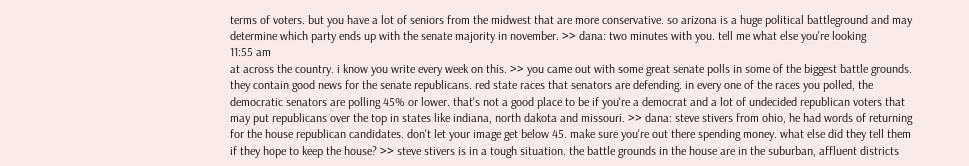terms of voters. but you have a lot of seniors from the midwest that are more conservative. so arizona is a huge political battleground and may determine which party ends up with the senate majority in november. >> dana: two minutes with you. tell me what else you're looking
11:55 am
at across the country. i know you write every week on this. >> you came out with some great senate polls in some of the biggest battle grounds. they contain good news for the senate republicans. red state races that senators are defending. in every one of the races you polled, the democratic senators are polling 45% or lower. that's not a good place to be if you're a democrat and a lot of undecided republican voters that may put republicans over the top in states like indiana, north dakota and missouri. >> dana: steve stivers from ohio, he had words of returning for the house republican candidates. don't let your image get below 45. make sure you're out there spending money. what else did they tell them if they hope to keep the house? >> steve stivers is in a tough situation. the battle grounds in the house are in the suburban, affluent districts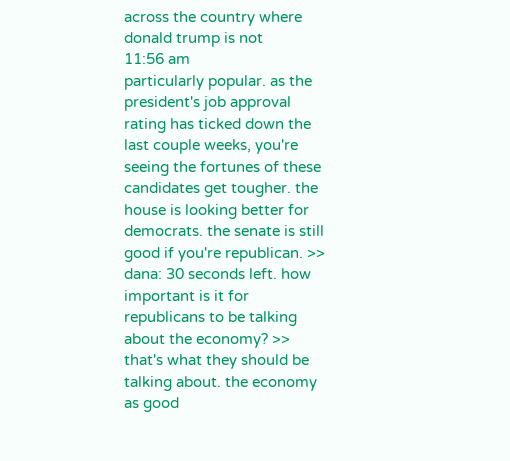across the country where donald trump is not
11:56 am
particularly popular. as the president's job approval rating has ticked down the last couple weeks, you're seeing the fortunes of these candidates get tougher. the house is looking better for democrats. the senate is still good if you're republican. >> dana: 30 seconds left. how important is it for republicans to be talking about the economy? >> that's what they should be talking about. the economy as good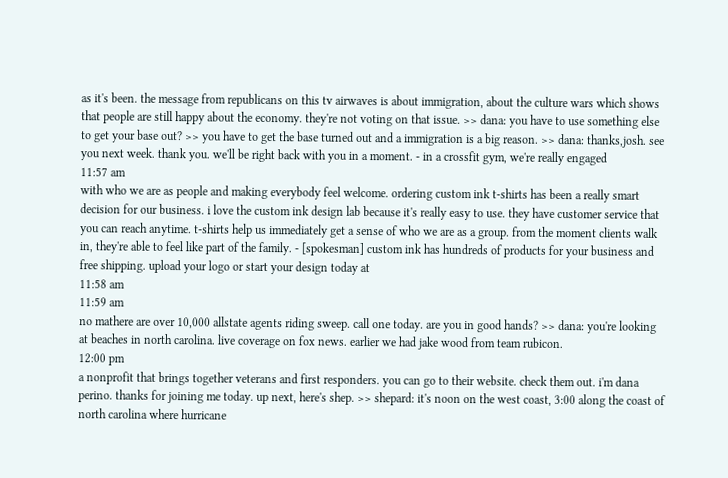as it's been. the message from republicans on this tv airwaves is about immigration, about the culture wars which shows that people are still happy about the economy. they're not voting on that issue. >> dana: you have to use something else to get your base out? >> you have to get the base turned out and a immigration is a big reason. >> dana: thanks,josh. see you next week. thank you. we'll be right back with you in a moment. - in a crossfit gym, we're really engaged
11:57 am
with who we are as people and making everybody feel welcome. ordering custom ink t-shirts has been a really smart decision for our business. i love the custom ink design lab because it's really easy to use. they have customer service that you can reach anytime. t-shirts help us immediately get a sense of who we are as a group. from the moment clients walk in, they're able to feel like part of the family. - [spokesman] custom ink has hundreds of products for your business and free shipping. upload your logo or start your design today at
11:58 am
11:59 am
no mathere are over 10,000 allstate agents riding sweep. call one today. are you in good hands? >> dana: you're looking at beaches in north carolina. live coverage on fox news. earlier we had jake wood from team rubicon.
12:00 pm
a nonprofit that brings together veterans and first responders. you can go to their website. check them out. i'm dana perino. thanks for joining me today. up next, here's shep. >> shepard: it's noon on the west coast, 3:00 along the coast of north carolina where hurricane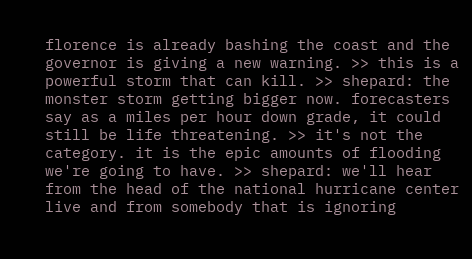florence is already bashing the coast and the governor is giving a new warning. >> this is a powerful storm that can kill. >> shepard: the monster storm getting bigger now. forecasters say as a miles per hour down grade, it could still be life threatening. >> it's not the category. it is the epic amounts of flooding we're going to have. >> shepard: we'll hear from the head of the national hurricane center live and from somebody that is ignoring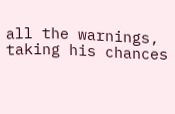all the warnings, taking his chances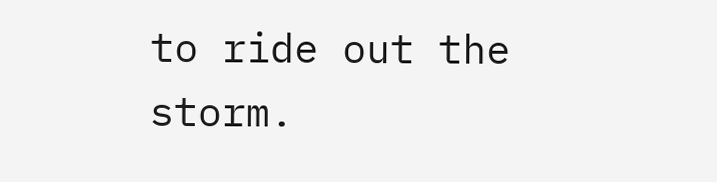to ride out the storm.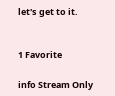let's get to it.


1 Favorite

info Stream Only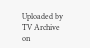Uploaded by TV Archive on